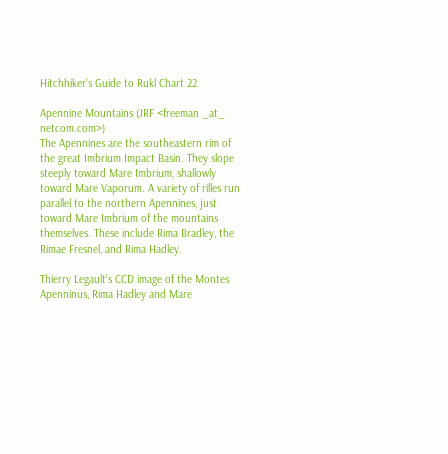Hitchhiker's Guide to Rukl Chart 22

Apennine Mountains (JRF <freeman _at_ netcom.com>)
The Apennines are the southeastern rim of the great Imbrium Impact Basin. They slope steeply toward Mare Imbrium, shallowly toward Mare Vaporum. A variety of rilles run parallel to the northern Apennines, just toward Mare Imbrium of the mountains themselves. These include Rima Bradley, the Rimae Fresnel, and Rima Hadley.

Thierry Legault's CCD image of the Montes Apenninus, Rima Hadley and Mare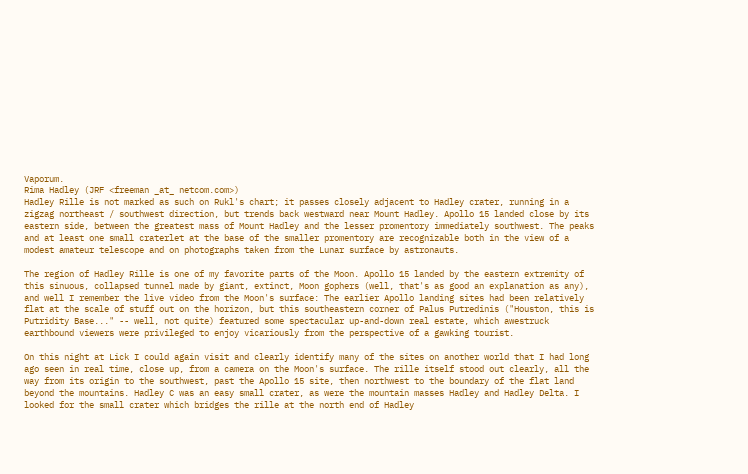Vaporum.
Rima Hadley (JRF <freeman _at_ netcom.com>)
Hadley Rille is not marked as such on Rukl's chart; it passes closely adjacent to Hadley crater, running in a zigzag northeast / southwest direction, but trends back westward near Mount Hadley. Apollo 15 landed close by its eastern side, between the greatest mass of Mount Hadley and the lesser promentory immediately southwest. The peaks and at least one small craterlet at the base of the smaller promentory are recognizable both in the view of a modest amateur telescope and on photographs taken from the Lunar surface by astronauts.

The region of Hadley Rille is one of my favorite parts of the Moon. Apollo 15 landed by the eastern extremity of this sinuous, collapsed tunnel made by giant, extinct, Moon gophers (well, that's as good an explanation as any), and well I remember the live video from the Moon's surface: The earlier Apollo landing sites had been relatively flat at the scale of stuff out on the horizon, but this southeastern corner of Palus Putredinis ("Houston, this is Putridity Base..." -- well, not quite) featured some spectacular up-and-down real estate, which awestruck earthbound viewers were privileged to enjoy vicariously from the perspective of a gawking tourist.

On this night at Lick I could again visit and clearly identify many of the sites on another world that I had long ago seen in real time, close up, from a camera on the Moon's surface. The rille itself stood out clearly, all the way from its origin to the southwest, past the Apollo 15 site, then northwest to the boundary of the flat land beyond the mountains. Hadley C was an easy small crater, as were the mountain masses Hadley and Hadley Delta. I looked for the small crater which bridges the rille at the north end of Hadley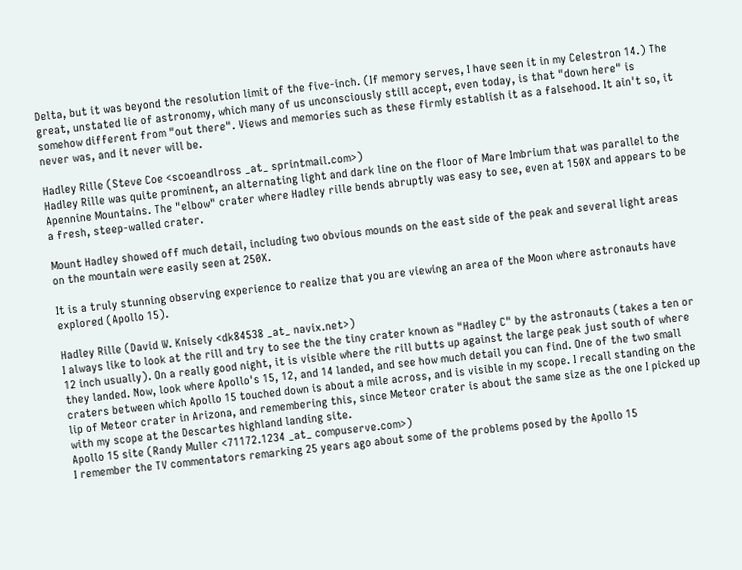Delta, but it was beyond the resolution limit of the five-inch. (If memory serves, I have seen it in my Celestron 14.) The great, unstated lie of astronomy, which many of us unconsciously still accept, even today, is that "down here" is somehow different from "out there". Views and memories such as these firmly establish it as a falsehood. It ain't so, it never was, and it never will be.

Hadley Rille (Steve Coe <scoeandlross _at_ sprintmail.com>)
Hadley Rille was quite prominent, an alternating light and dark line on the floor of Mare Imbrium that was parallel to the Apennine Mountains. The "elbow" crater where Hadley rille bends abruptly was easy to see, even at 150X and appears to be a fresh, steep-walled crater.

Mount Hadley showed off much detail, including two obvious mounds on the east side of the peak and several light areas on the mountain were easily seen at 250X.

It is a truly stunning observing experience to realize that you are viewing an area of the Moon where astronauts have explored (Apollo 15).

Hadley Rille (David W. Knisely <dk84538 _at_ navix.net>)
I always like to look at the rill and try to see the the tiny crater known as "Hadley C" by the astronauts (takes a ten or 12 inch usually). On a really good night, it is visible where the rill butts up against the large peak just south of where they landed. Now, look where Apollo's 15, 12, and 14 landed, and see how much detail you can find. One of the two small craters between which Apollo 15 touched down is about a mile across, and is visible in my scope. I recall standing on the lip of Meteor crater in Arizona, and remembering this, since Meteor crater is about the same size as the one I picked up with my scope at the Descartes highland landing site.
Apollo 15 site (Randy Muller <71172.1234 _at_ compuserve.com>)
I remember the TV commentators remarking 25 years ago about some of the problems posed by the Apollo 15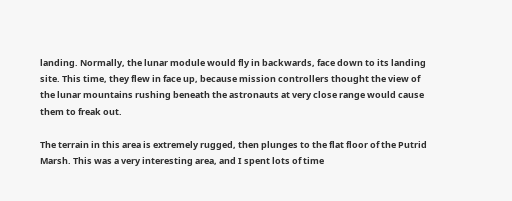landing. Normally, the lunar module would fly in backwards, face down to its landing site. This time, they flew in face up, because mission controllers thought the view of the lunar mountains rushing beneath the astronauts at very close range would cause them to freak out.

The terrain in this area is extremely rugged, then plunges to the flat floor of the Putrid Marsh. This was a very interesting area, and I spent lots of time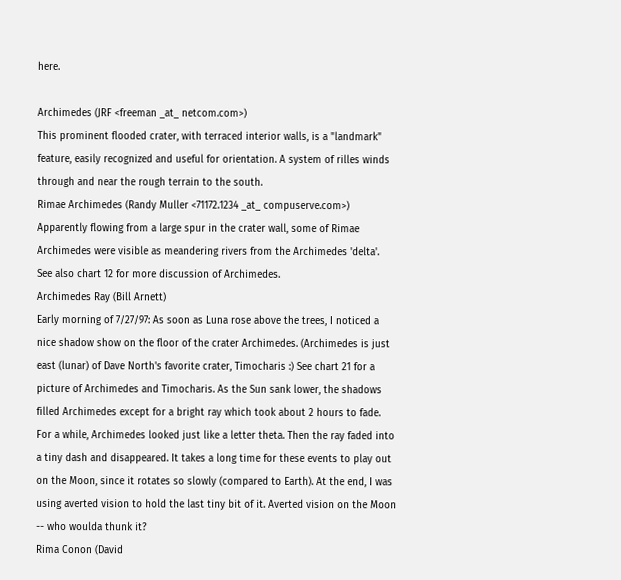here.

Archimedes (JRF <freeman _at_ netcom.com>)
This prominent flooded crater, with terraced interior walls, is a "landmark" feature, easily recognized and useful for orientation. A system of rilles winds through and near the rough terrain to the south.
Rimae Archimedes (Randy Muller <71172.1234 _at_ compuserve.com>)
Apparently flowing from a large spur in the crater wall, some of Rimae Archimedes were visible as meandering rivers from the Archimedes 'delta'.
See also chart 12 for more discussion of Archimedes.
Archimedes Ray (Bill Arnett)
Early morning of 7/27/97: As soon as Luna rose above the trees, I noticed a nice shadow show on the floor of the crater Archimedes. (Archimedes is just east (lunar) of Dave North's favorite crater, Timocharis :) See chart 21 for a picture of Archimedes and Timocharis. As the Sun sank lower, the shadows filled Archimedes except for a bright ray which took about 2 hours to fade. For a while, Archimedes looked just like a letter theta. Then the ray faded into a tiny dash and disappeared. It takes a long time for these events to play out on the Moon, since it rotates so slowly (compared to Earth). At the end, I was using averted vision to hold the last tiny bit of it. Averted vision on the Moon -- who woulda thunk it?
Rima Conon (David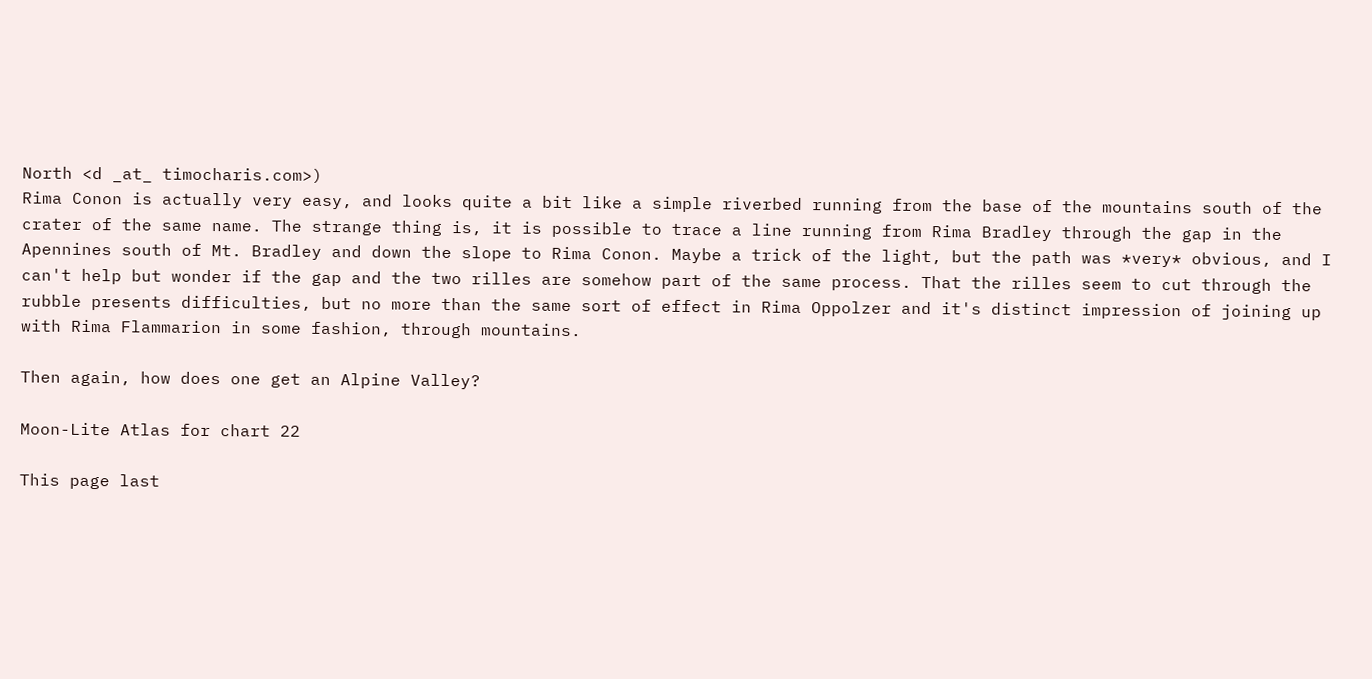North <d _at_ timocharis.com>)
Rima Conon is actually very easy, and looks quite a bit like a simple riverbed running from the base of the mountains south of the crater of the same name. The strange thing is, it is possible to trace a line running from Rima Bradley through the gap in the Apennines south of Mt. Bradley and down the slope to Rima Conon. Maybe a trick of the light, but the path was *very* obvious, and I can't help but wonder if the gap and the two rilles are somehow part of the same process. That the rilles seem to cut through the rubble presents difficulties, but no more than the same sort of effect in Rima Oppolzer and it's distinct impression of joining up with Rima Flammarion in some fashion, through mountains.

Then again, how does one get an Alpine Valley?

Moon-Lite Atlas for chart 22

This page last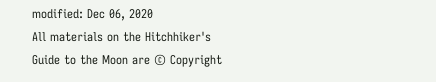modified: Dec 06, 2020
All materials on the Hitchhiker's Guide to the Moon are © Copyright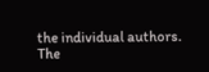the individual authors.
The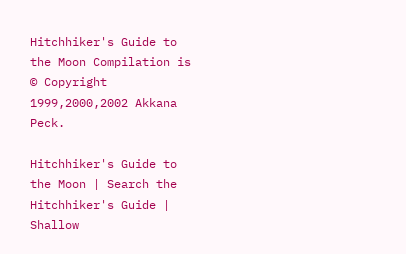Hitchhiker's Guide to the Moon Compilation is © Copyright 1999,2000,2002 Akkana Peck.

Hitchhiker's Guide to the Moon | Search the Hitchhiker's Guide | Shallow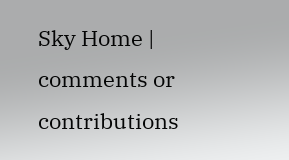Sky Home | comments or contributions